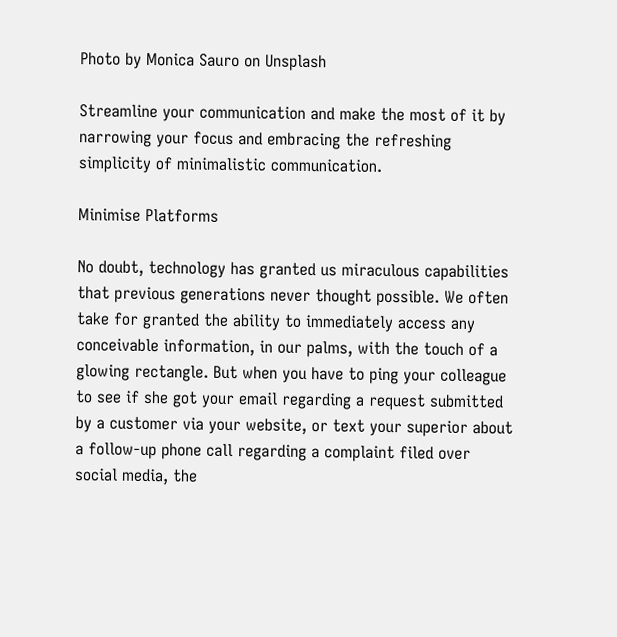Photo by Monica Sauro on Unsplash

Streamline your communication and make the most of it by narrowing your focus and embracing the refreshing simplicity of minimalistic communication.

Minimise Platforms

No doubt, technology has granted us miraculous capabilities that previous generations never thought possible. We often take for granted the ability to immediately access any conceivable information, in our palms, with the touch of a glowing rectangle. But when you have to ping your colleague to see if she got your email regarding a request submitted by a customer via your website, or text your superior about a follow-up phone call regarding a complaint filed over social media, the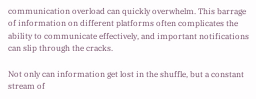communication overload can quickly overwhelm. This barrage of information on different platforms often complicates the ability to communicate effectively, and important notifications can slip through the cracks.

Not only can information get lost in the shuffle, but a constant stream of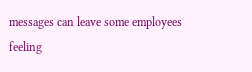messages can leave some employees feeling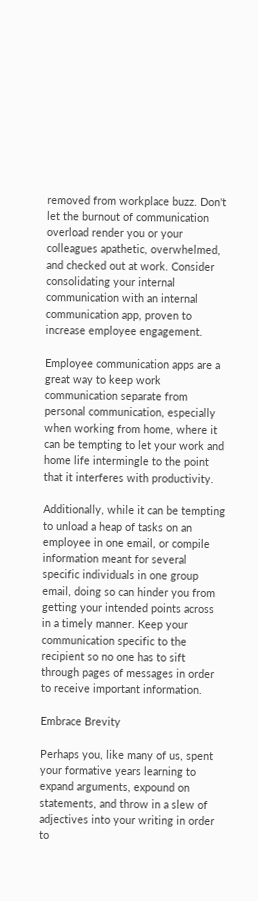removed from workplace buzz. Don't let the burnout of communication overload render you or your colleagues apathetic, overwhelmed, and checked out at work. Consider consolidating your internal communication with an internal communication app, proven to increase employee engagement.

Employee communication apps are a great way to keep work communication separate from personal communication, especially when working from home, where it can be tempting to let your work and home life intermingle to the point that it interferes with productivity.

Additionally, while it can be tempting to unload a heap of tasks on an employee in one email, or compile information meant for several specific individuals in one group email, doing so can hinder you from getting your intended points across in a timely manner. Keep your communication specific to the recipient so no one has to sift through pages of messages in order to receive important information.

Embrace Brevity

Perhaps you, like many of us, spent your formative years learning to expand arguments, expound on statements, and throw in a slew of adjectives into your writing in order to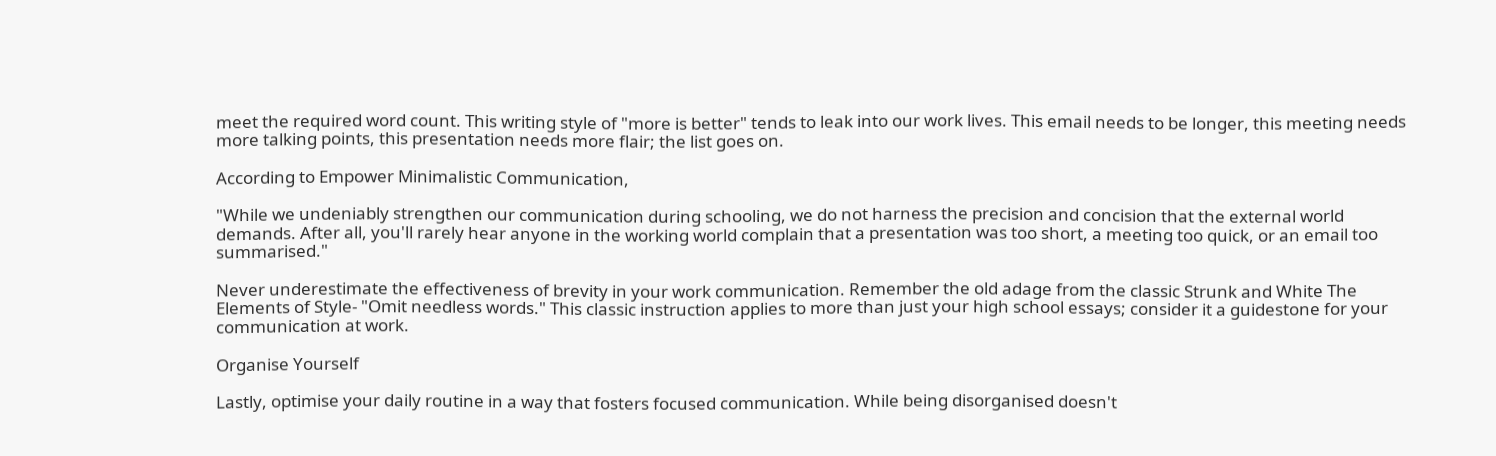meet the required word count. This writing style of "more is better" tends to leak into our work lives. This email needs to be longer, this meeting needs more talking points, this presentation needs more flair; the list goes on.

According to Empower Minimalistic Communication,

"While we undeniably strengthen our communication during schooling, we do not harness the precision and concision that the external world demands. After all, you'll rarely hear anyone in the working world complain that a presentation was too short, a meeting too quick, or an email too summarised."

Never underestimate the effectiveness of brevity in your work communication. Remember the old adage from the classic Strunk and White The Elements of Style- "Omit needless words." This classic instruction applies to more than just your high school essays; consider it a guidestone for your communication at work.

Organise Yourself

Lastly, optimise your daily routine in a way that fosters focused communication. While being disorganised doesn't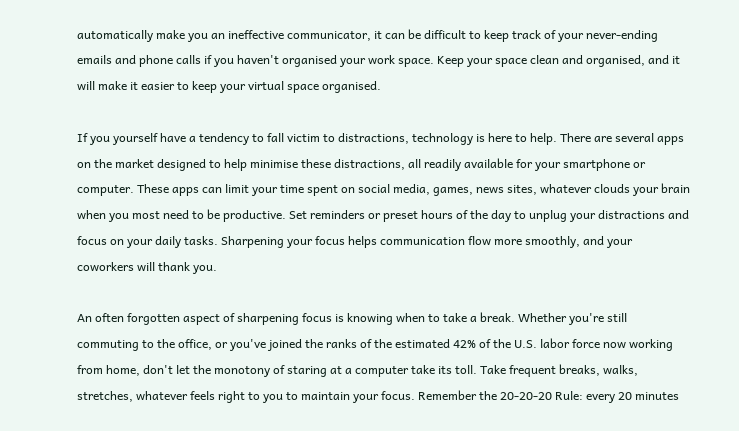automatically make you an ineffective communicator, it can be difficult to keep track of your never-ending emails and phone calls if you haven't organised your work space. Keep your space clean and organised, and it will make it easier to keep your virtual space organised.

If you yourself have a tendency to fall victim to distractions, technology is here to help. There are several apps on the market designed to help minimise these distractions, all readily available for your smartphone or computer. These apps can limit your time spent on social media, games, news sites, whatever clouds your brain when you most need to be productive. Set reminders or preset hours of the day to unplug your distractions and focus on your daily tasks. Sharpening your focus helps communication flow more smoothly, and your coworkers will thank you.

An often forgotten aspect of sharpening focus is knowing when to take a break. Whether you're still commuting to the office, or you've joined the ranks of the estimated 42% of the U.S. labor force now working from home, don't let the monotony of staring at a computer take its toll. Take frequent breaks, walks, stretches, whatever feels right to you to maintain your focus. Remember the 20-20-20 Rule: every 20 minutes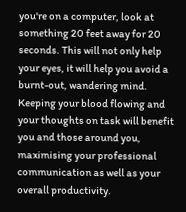you're on a computer, look at something 20 feet away for 20 seconds. This will not only help your eyes, it will help you avoid a burnt-out, wandering mind. Keeping your blood flowing and your thoughts on task will benefit you and those around you, maximising your professional communication as well as your overall productivity.